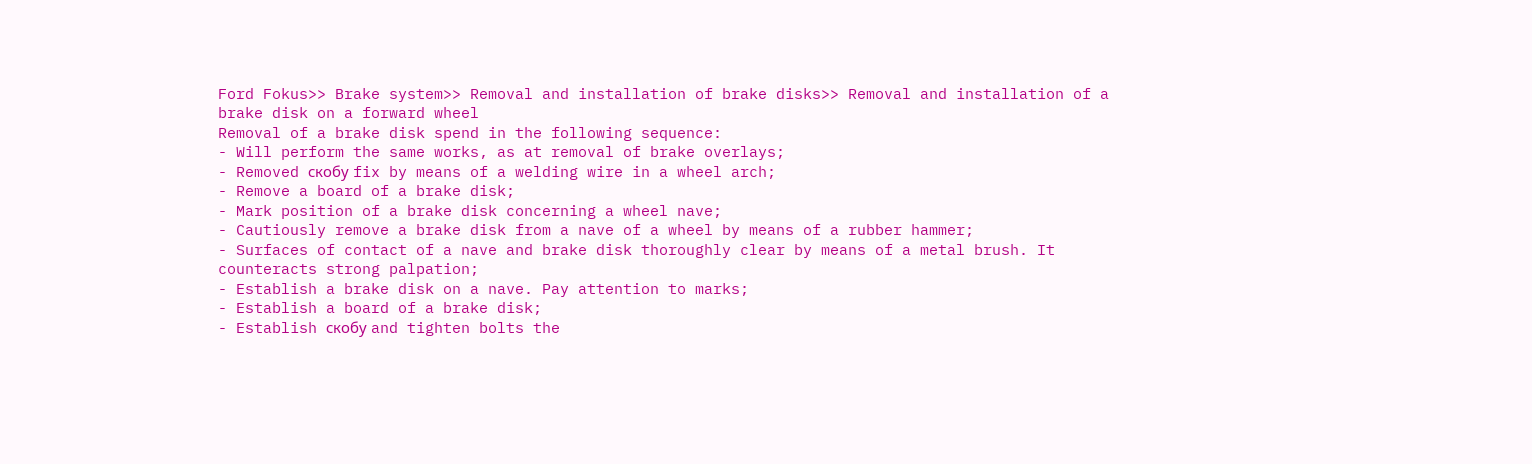Ford Fokus>> Brake system>> Removal and installation of brake disks>> Removal and installation of a brake disk on a forward wheel
Removal of a brake disk spend in the following sequence:
- Will perform the same works, as at removal of brake overlays;
- Removed скобу fix by means of a welding wire in a wheel arch;
- Remove a board of a brake disk;
- Mark position of a brake disk concerning a wheel nave;
- Cautiously remove a brake disk from a nave of a wheel by means of a rubber hammer;
- Surfaces of contact of a nave and brake disk thoroughly clear by means of a metal brush. It counteracts strong palpation;
- Establish a brake disk on a nave. Pay attention to marks;
- Establish a board of a brake disk;
- Establish скобу and tighten bolts the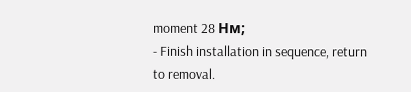moment 28 Нм;
- Finish installation in sequence, return to removal.